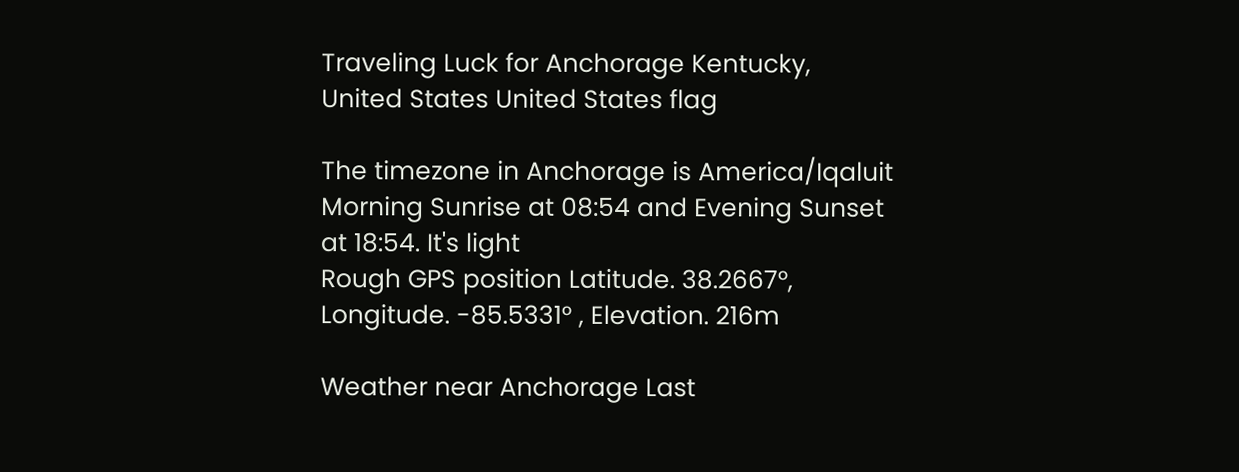Traveling Luck for Anchorage Kentucky, United States United States flag

The timezone in Anchorage is America/Iqaluit
Morning Sunrise at 08:54 and Evening Sunset at 18:54. It's light
Rough GPS position Latitude. 38.2667°, Longitude. -85.5331° , Elevation. 216m

Weather near Anchorage Last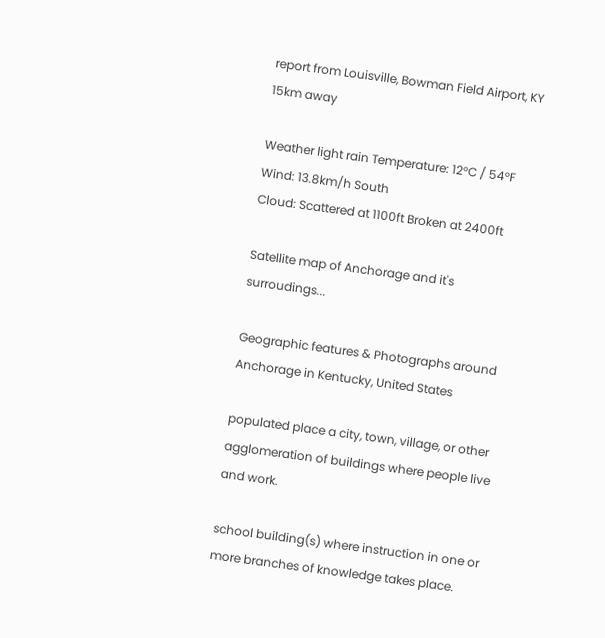report from Louisville, Bowman Field Airport, KY 15km away

Weather light rain Temperature: 12°C / 54°F
Wind: 13.8km/h South
Cloud: Scattered at 1100ft Broken at 2400ft

Satellite map of Anchorage and it's surroudings...

Geographic features & Photographs around Anchorage in Kentucky, United States

populated place a city, town, village, or other agglomeration of buildings where people live and work.

school building(s) where instruction in one or more branches of knowledge takes place.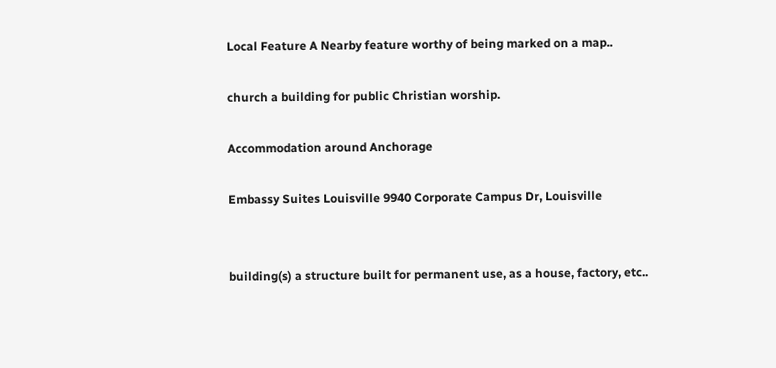Local Feature A Nearby feature worthy of being marked on a map..

church a building for public Christian worship.

Accommodation around Anchorage

Embassy Suites Louisville 9940 Corporate Campus Dr, Louisville


building(s) a structure built for permanent use, as a house, factory, etc..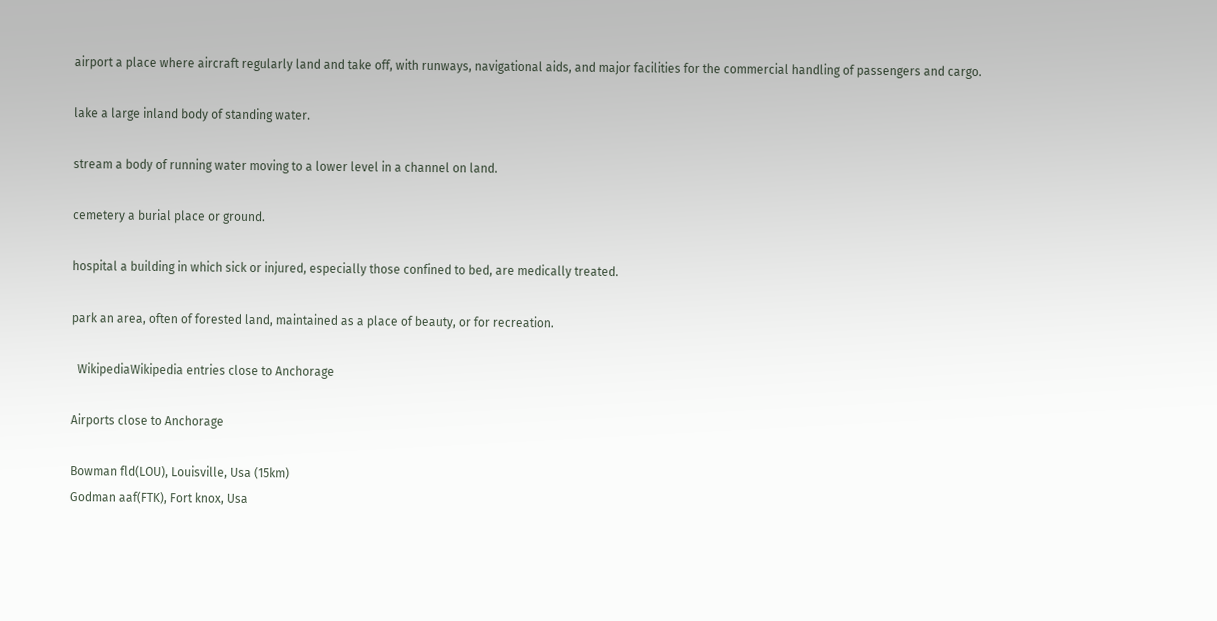airport a place where aircraft regularly land and take off, with runways, navigational aids, and major facilities for the commercial handling of passengers and cargo.

lake a large inland body of standing water.

stream a body of running water moving to a lower level in a channel on land.

cemetery a burial place or ground.

hospital a building in which sick or injured, especially those confined to bed, are medically treated.

park an area, often of forested land, maintained as a place of beauty, or for recreation.

  WikipediaWikipedia entries close to Anchorage

Airports close to Anchorage

Bowman fld(LOU), Louisville, Usa (15km)
Godman aaf(FTK), Fort knox, Usa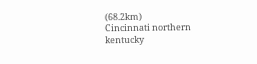(68.2km)
Cincinnati northern kentucky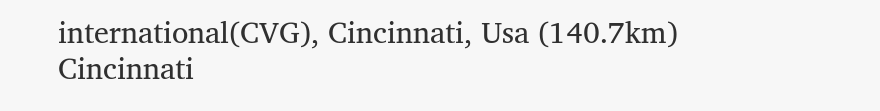international(CVG), Cincinnati, Usa (140.7km)
Cincinnati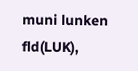muni lunken fld(LUK),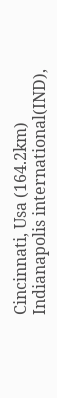Cincinnati, Usa (164.2km)
Indianapolis international(IND),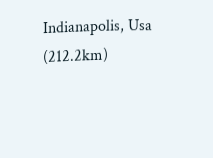Indianapolis, Usa (212.2km)